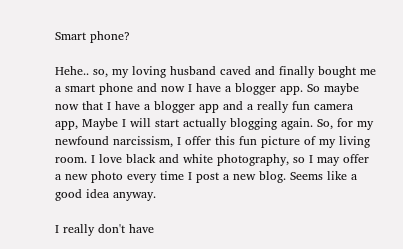Smart phone?

Hehe.. so, my loving husband caved and finally bought me a smart phone and now I have a blogger app. So maybe now that I have a blogger app and a really fun camera app, Maybe I will start actually blogging again. So, for my newfound narcissism, I offer this fun picture of my living room. I love black and white photography, so I may offer a new photo every time I post a new blog. Seems like a good idea anyway.

I really don't have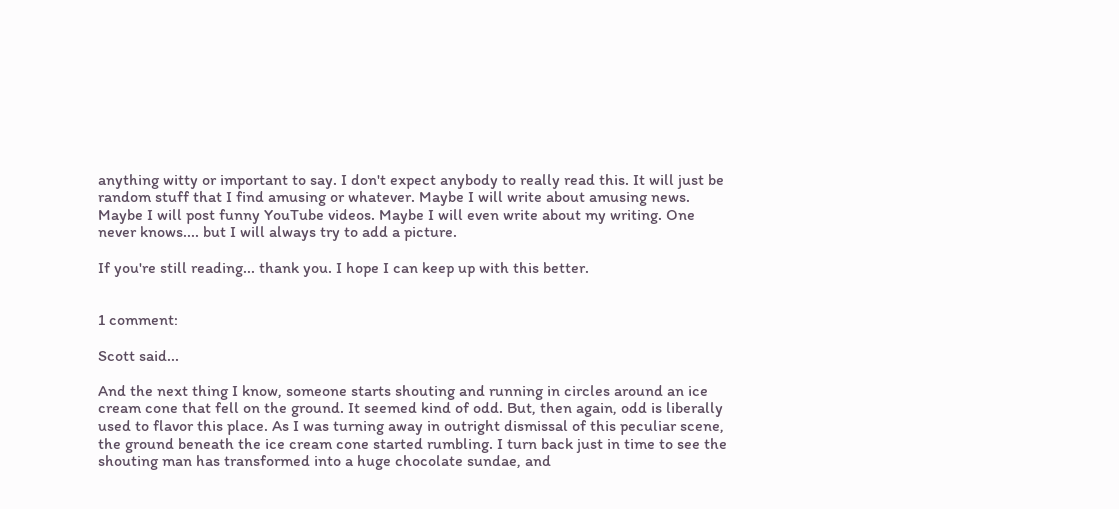anything witty or important to say. I don't expect anybody to really read this. It will just be random stuff that I find amusing or whatever. Maybe I will write about amusing news. Maybe I will post funny YouTube videos. Maybe I will even write about my writing. One never knows.... but I will always try to add a picture.

If you're still reading... thank you. I hope I can keep up with this better.


1 comment:

Scott said...

And the next thing I know, someone starts shouting and running in circles around an ice cream cone that fell on the ground. It seemed kind of odd. But, then again, odd is liberally used to flavor this place. As I was turning away in outright dismissal of this peculiar scene, the ground beneath the ice cream cone started rumbling. I turn back just in time to see the shouting man has transformed into a huge chocolate sundae, and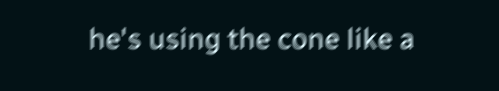he's using the cone like a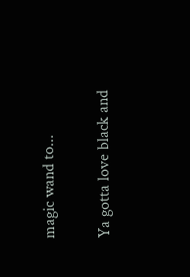magic wand to...

Ya gotta love black and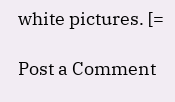white pictures. [=

Post a Comment